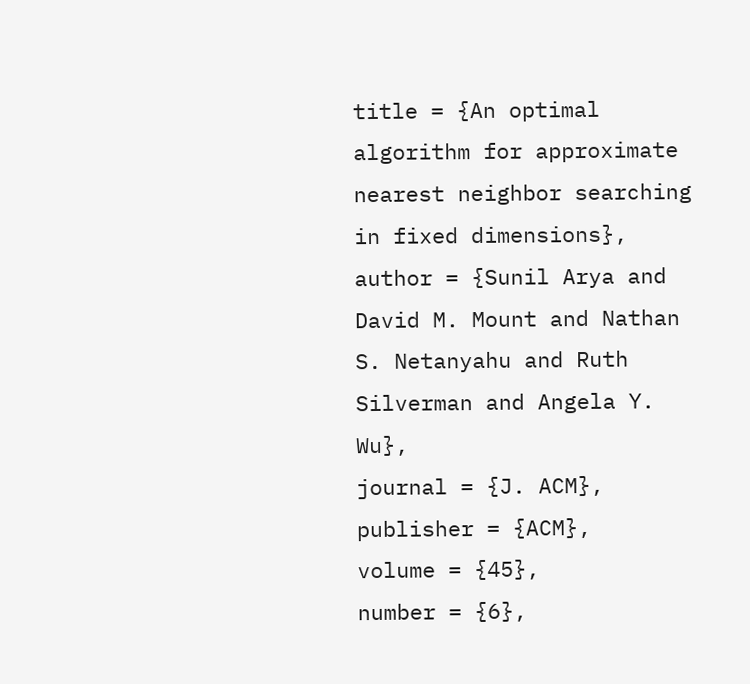title = {An optimal algorithm for approximate nearest neighbor searching in fixed dimensions},
author = {Sunil Arya and David M. Mount and Nathan S. Netanyahu and Ruth Silverman and Angela Y. Wu},
journal = {J. ACM},
publisher = {ACM},
volume = {45},
number = {6},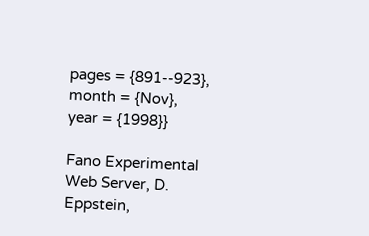pages = {891--923},
month = {Nov},
year = {1998}}

Fano Experimental Web Server, D. Eppstein,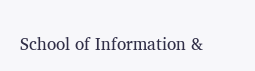School of Information &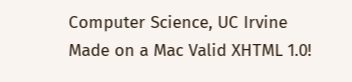Computer Science, UC Irvine
Made on a Mac Valid XHTML 1.0!